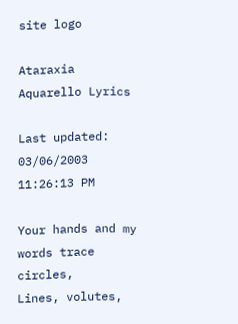site logo

Ataraxia Aquarello Lyrics

Last updated: 03/06/2003 11:26:13 PM

Your hands and my words trace circles,
Lines, volutes,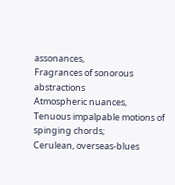assonances,
Fragrances of sonorous abstractions
Atmospheric nuances,
Tenuous impalpable motions of spinging chords;
Cerulean, overseas-blues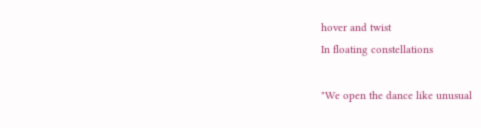hover and twist
In floating constellations

"We open the dance like unusual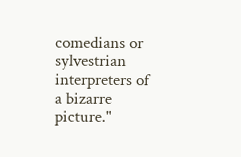comedians or sylvestrian
interpreters of a bizarre picture."